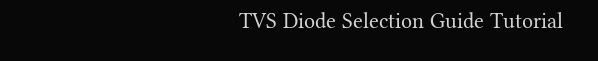TVS Diode Selection Guide Tutorial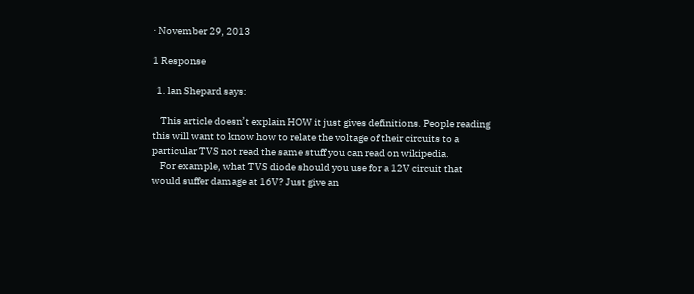· November 29, 2013

1 Response

  1. lan Shepard says:

    This article doesn’t explain HOW it just gives definitions. People reading this will want to know how to relate the voltage of their circuits to a particular TVS not read the same stuff you can read on wikipedia.
    For example, what TVS diode should you use for a 12V circuit that would suffer damage at 16V? Just give an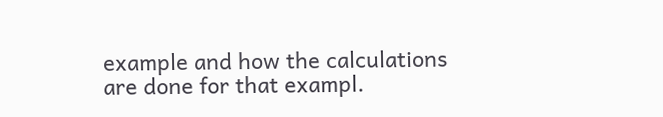example and how the calculations are done for that exampl.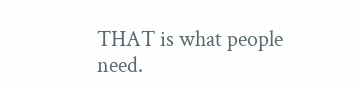THAT is what people need.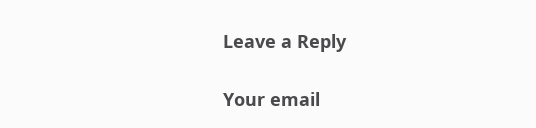Leave a Reply

Your email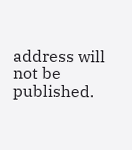address will not be published.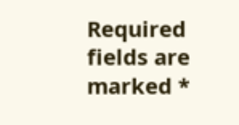Required fields are marked *